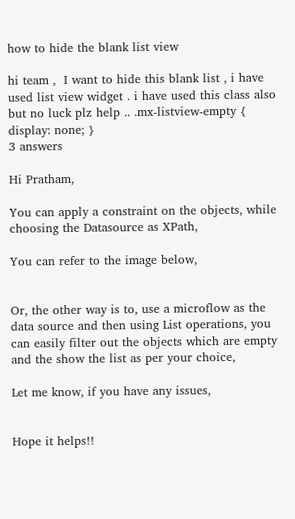how to hide the blank list view

hi team ,  I want to hide this blank list , i have used list view widget . i have used this class also but no luck plz help .. .mx-listview-empty { display: none; }
3 answers

Hi Pratham,

You can apply a constraint on the objects, while choosing the Datasource as XPath,

You can refer to the image below,


Or, the other way is to, use a microflow as the data source and then using List operations, you can easily filter out the objects which are empty and the show the list as per your choice,

Let me know, if you have any issues,


Hope it helps!!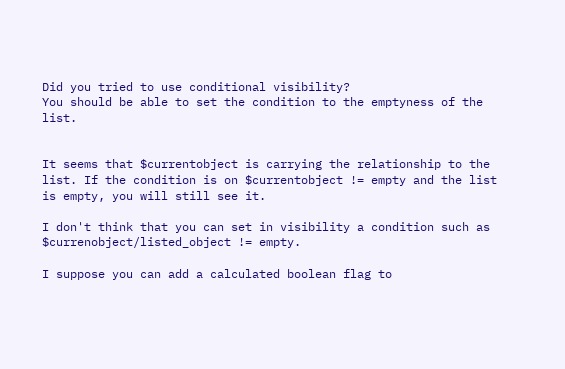Did you tried to use conditional visibility?
You should be able to set the condition to the emptyness of the list.


It seems that $currentobject is carrying the relationship to the list. If the condition is on $currentobject != empty and the list is empty, you will still see it.

I don't think that you can set in visibility a condition such as $currenobject/listed_object != empty.

I suppose you can add a calculated boolean flag to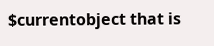$currentobject that is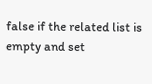false if the related list is empty and set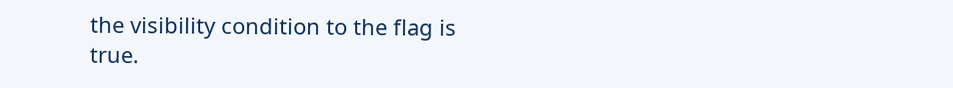the visibility condition to the flag is true.